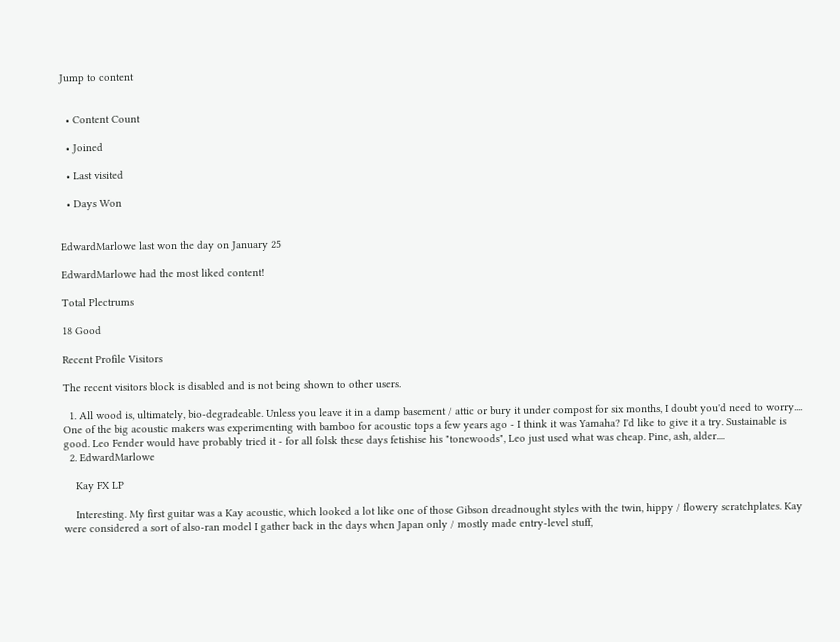Jump to content


  • Content Count

  • Joined

  • Last visited

  • Days Won


EdwardMarlowe last won the day on January 25

EdwardMarlowe had the most liked content!

Total Plectrums

18 Good

Recent Profile Visitors

The recent visitors block is disabled and is not being shown to other users.

  1. All wood is, ultimately, bio-degradeable. Unless you leave it in a damp basement / attic or bury it under compost for six months, I doubt you'd need to worry.... One of the big acoustic makers was experimenting with bamboo for acoustic tops a few years ago - I think it was Yamaha? I'd like to give it a try. Sustainable is good. Leo Fender would have probably tried it - for all folsk these days fetishise his "tonewoods", Leo just used what was cheap. Pine, ash, alder....
  2. EdwardMarlowe

    Kay FX LP

    Interesting. My first guitar was a Kay acoustic, which looked a lot like one of those Gibson dreadnought styles with the twin, hippy / flowery scratchplates. Kay were considered a sort of also-ran model I gather back in the days when Japan only / mostly made entry-level stuff,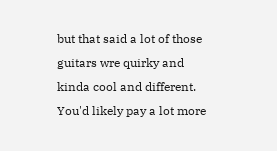but that said a lot of those guitars wre quirky and kinda cool and different. You'd likely pay a lot more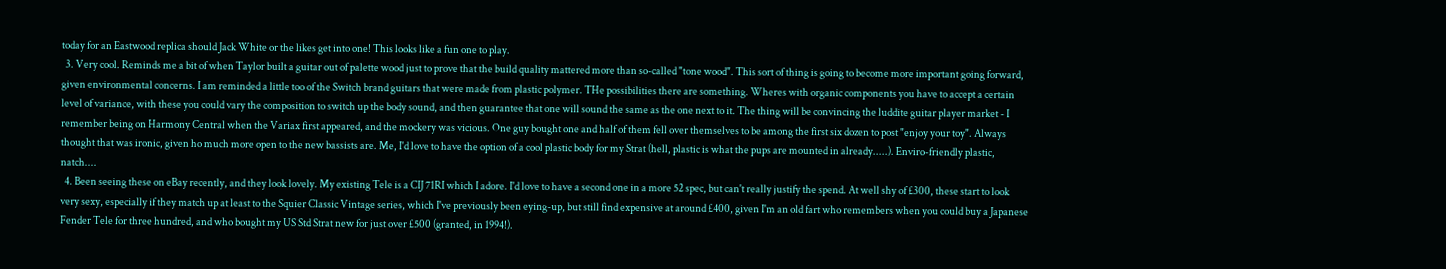today for an Eastwood replica should Jack White or the likes get into one! This looks like a fun one to play.
  3. Very cool. Reminds me a bit of when Taylor built a guitar out of palette wood just to prove that the build quality mattered more than so-called "tone wood". This sort of thing is going to become more important going forward, given environmental concerns. I am reminded a little too of the Switch brand guitars that were made from plastic polymer. THe possibilities there are something. Wheres with organic components you have to accept a certain level of variance, with these you could vary the composition to switch up the body sound, and then guarantee that one will sound the same as the one next to it. The thing will be convincing the luddite guitar player market - I remember being on Harmony Central when the Variax first appeared, and the mockery was vicious. One guy bought one and half of them fell over themselves to be among the first six dozen to post "enjoy your toy". Always thought that was ironic, given ho much more open to the new bassists are. Me, I'd love to have the option of a cool plastic body for my Strat (hell, plastic is what the pups are mounted in already.....). Enviro-friendly plastic, natch....
  4. Been seeing these on eBay recently, and they look lovely. My existing Tele is a CIJ 71RI which I adore. I'd love to have a second one in a more 52 spec, but can't really justify the spend. At well shy of £300, these start to look very sexy, especially if they match up at least to the Squier Classic Vintage series, which I've previously been eying-up, but still find expensive at around £400, given I'm an old fart who remembers when you could buy a Japanese Fender Tele for three hundred, and who bought my US Std Strat new for just over £500 (granted, in 1994!).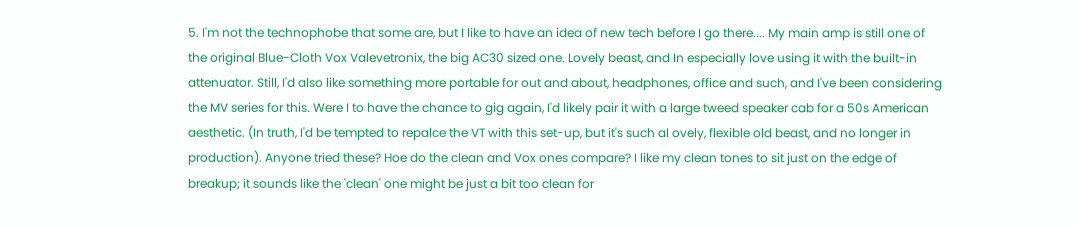5. I'm not the technophobe that some are, but I like to have an idea of new tech before I go there.... My main amp is still one of the original Blue-Cloth Vox Valevetronix, the big AC30 sized one. Lovely beast, and In especially love using it with the built-in attenuator. Still, I'd also like something more portable for out and about, headphones, office and such, and I've been considering the MV series for this. Were I to have the chance to gig again, I'd likely pair it with a large tweed speaker cab for a 50s American aesthetic. (In truth, I'd be tempted to repalce the VT with this set-up, but it's such al ovely, flexible old beast, and no longer in production). Anyone tried these? Hoe do the clean and Vox ones compare? I like my clean tones to sit just on the edge of breakup; it sounds like the 'clean' one might be just a bit too clean for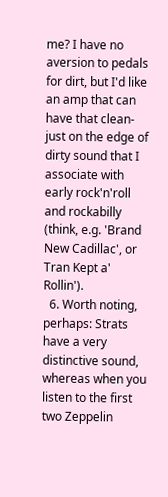me? I have no aversion to pedals for dirt, but I'd like an amp that can have that clean-just on the edge of dirty sound that I associate with early rock'n'roll and rockabilly (think, e.g. 'Brand New Cadillac', or Tran Kept a' Rollin').
  6. Worth noting, perhaps: Strats have a very distinctive sound, whereas when you listen to the first two Zeppelin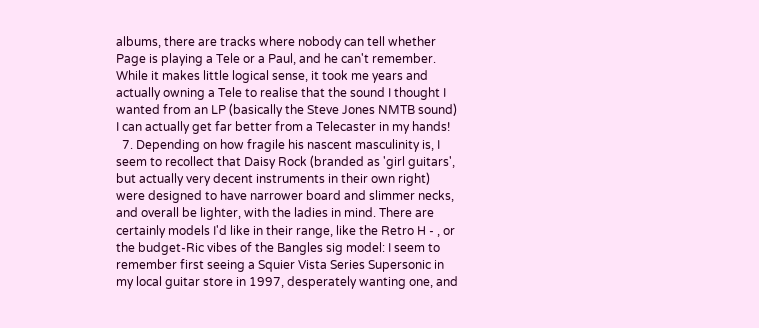albums, there are tracks where nobody can tell whether Page is playing a Tele or a Paul, and he can't remember. While it makes little logical sense, it took me years and actually owning a Tele to realise that the sound I thought I wanted from an LP (basically the Steve Jones NMTB sound) I can actually get far better from a Telecaster in my hands!
  7. Depending on how fragile his nascent masculinity is, I seem to recollect that Daisy Rock (branded as 'girl guitars', but actually very decent instruments in their own right) were designed to have narrower board and slimmer necks, and overall be lighter, with the ladies in mind. There are certainly models I'd like in their range, like the Retro H - , or the budget-Ric vibes of the Bangles sig model: I seem to remember first seeing a Squier Vista Series Supersonic in my local guitar store in 1997, desperately wanting one, and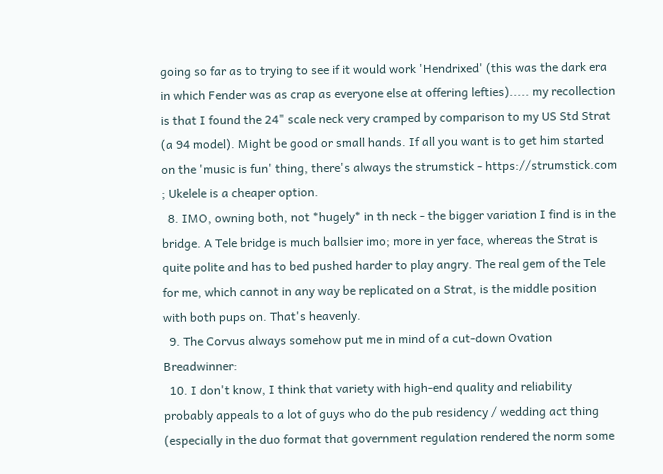going so far as to trying to see if it would work 'Hendrixed' (this was the dark era in which Fender was as crap as everyone else at offering lefties)..... my recollection is that I found the 24" scale neck very cramped by comparison to my US Std Strat (a 94 model). Might be good or small hands. If all you want is to get him started on the 'music is fun' thing, there's always the strumstick - https://strumstick.com ; Ukelele is a cheaper option.
  8. IMO, owning both, not *hugely* in th neck - the bigger variation I find is in the bridge. A Tele bridge is much ballsier imo; more in yer face, whereas the Strat is quite polite and has to bed pushed harder to play angry. The real gem of the Tele for me, which cannot in any way be replicated on a Strat, is the middle position with both pups on. That's heavenly.
  9. The Corvus always somehow put me in mind of a cut-down Ovation Breadwinner:
  10. I don't know, I think that variety with high-end quality and reliability probably appeals to a lot of guys who do the pub residency / wedding act thing (especially in the duo format that government regulation rendered the norm some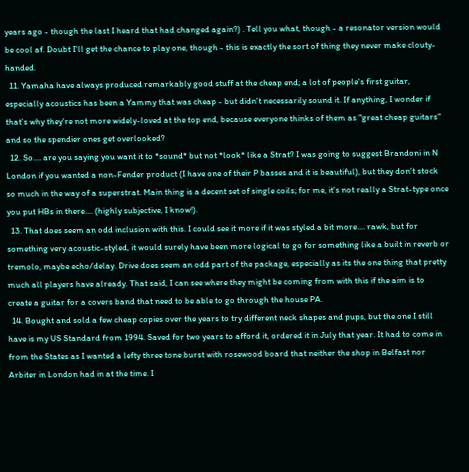years ago - though the last I heard that had changed again?) . Tell you what, though - a resonator version would be cool af. Doubt I'll get the chance to play one, though - this is exactly the sort of thing they never make clouty-handed.
  11. Yamaha have always produced remarkably good stuff at the cheap end; a lot of people's first guitar, especially acoustics has been a Yammy that was cheap - but didn't necessarily sound it. If anything, I wonder if that's why they're not more widely-loved at the top end, because everyone thinks of them as "great cheap guitars" and so the spendier ones get overlooked?
  12. So.... are you saying you want it to *sound* but not *look* like a Strat? I was going to suggest Brandoni in N London if you wanted a non-Fender product (I have one of their P basses and it is beautiful), but they don't stock so much in the way of a superstrat. Main thing is a decent set of single coils; for me, it's not really a Strat-type once you put HBs in there.... (highly subjective, I know!).
  13. That does seem an odd inclusion with this. I could see it more if it was styled a bit more.... rawk, but for something very acoustic-styled, it would surely have been more logical to go for something like a built in reverb or tremolo, maybe echo/delay. Drive does seem an odd part of the package, especially as its the one thing that pretty much all players have already. That said, I can see where they might be coming from with this if the aim is to create a guitar for a covers band that need to be able to go through the house PA.
  14. Bought and sold a few cheap copies over the years to try different neck shapes and pups, but the one I still have is my US Standard from 1994. Saved for two years to afford it, ordered it in July that year. It had to come in from the States as I wanted a lefty three tone burst with rosewood board that neither the shop in Belfast nor Arbiter in London had in at the time. I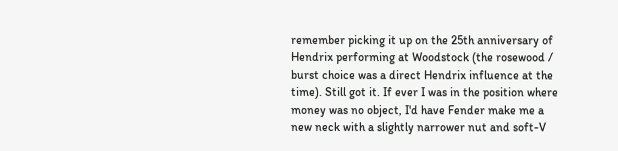remember picking it up on the 25th anniversary of Hendrix performing at Woodstock (the rosewood / burst choice was a direct Hendrix influence at the time). Still got it. If ever I was in the position where money was no object, I'd have Fender make me a new neck with a slightly narrower nut and soft-V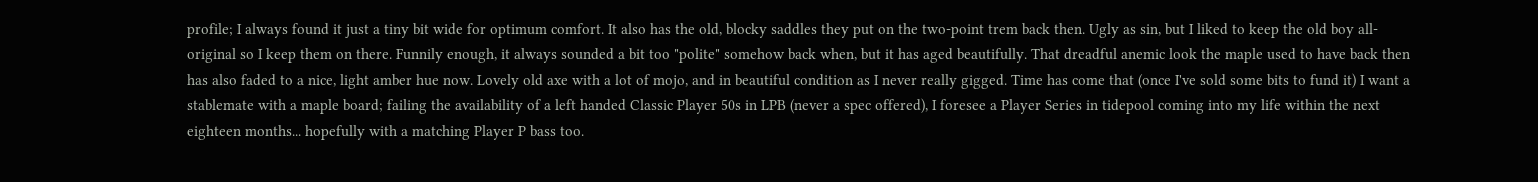profile; I always found it just a tiny bit wide for optimum comfort. It also has the old, blocky saddles they put on the two-point trem back then. Ugly as sin, but I liked to keep the old boy all-original so I keep them on there. Funnily enough, it always sounded a bit too "polite" somehow back when, but it has aged beautifully. That dreadful anemic look the maple used to have back then has also faded to a nice, light amber hue now. Lovely old axe with a lot of mojo, and in beautiful condition as I never really gigged. Time has come that (once I've sold some bits to fund it) I want a stablemate with a maple board; failing the availability of a left handed Classic Player 50s in LPB (never a spec offered), I foresee a Player Series in tidepool coming into my life within the next eighteen months... hopefully with a matching Player P bass too.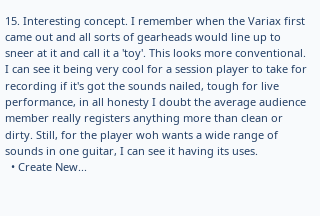15. Interesting concept. I remember when the Variax first came out and all sorts of gearheads would line up to sneer at it and call it a 'toy'. This looks more conventional. I can see it being very cool for a session player to take for recording if it's got the sounds nailed, tough for live performance, in all honesty I doubt the average audience member really registers anything more than clean or dirty. Still, for the player woh wants a wide range of sounds in one guitar, I can see it having its uses.
  • Create New...